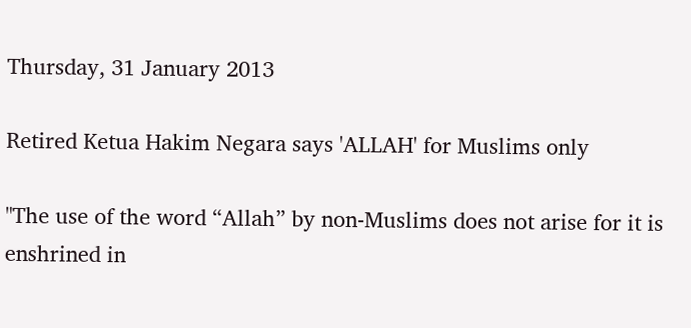Thursday, 31 January 2013

Retired Ketua Hakim Negara says 'ALLAH' for Muslims only

"The use of the word “Allah” by non-Muslims does not arise for it is enshrined in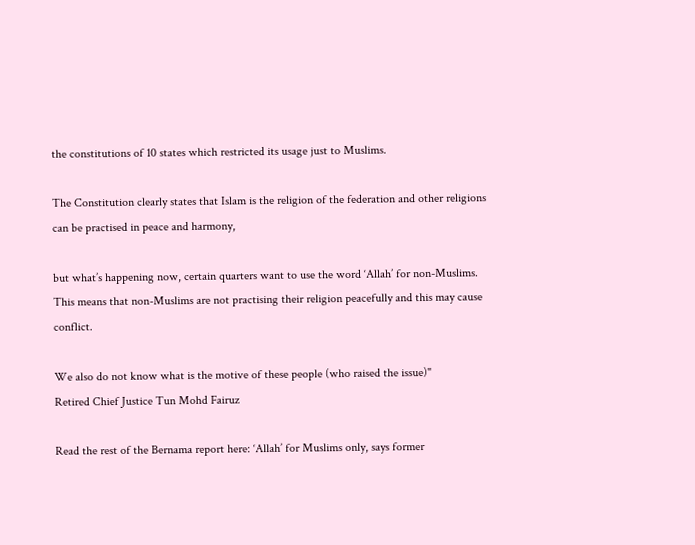the constitutions of 10 states which restricted its usage just to Muslims.

The Constitution clearly states that Islam is the religion of the federation and other religions can be practised in peace and harmony,

but what’s happening now, certain quarters want to use the word ‘Allah’ for non-Muslims. This means that non-Muslims are not practising their religion peacefully and this may cause conflict.

We also do not know what is the motive of these people (who raised the issue)"
Retired Chief Justice Tun Mohd Fairuz

Read the rest of the Bernama report here: ‘Allah’ for Muslims only, says former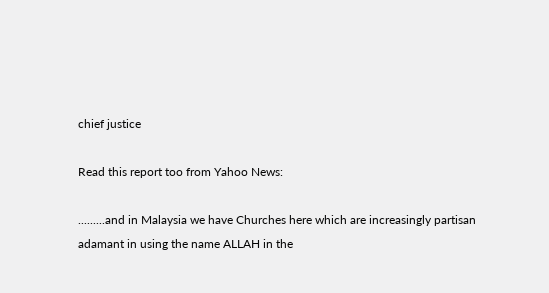chief justice

Read this report too from Yahoo News:

.........and in Malaysia we have Churches here which are increasingly partisan adamant in using the name ALLAH in the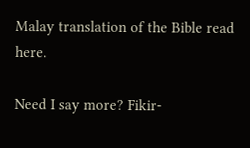Malay translation of the Bible read here.

Need I say more? Fikir-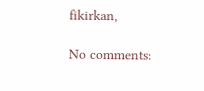fikirkan,

No comments: